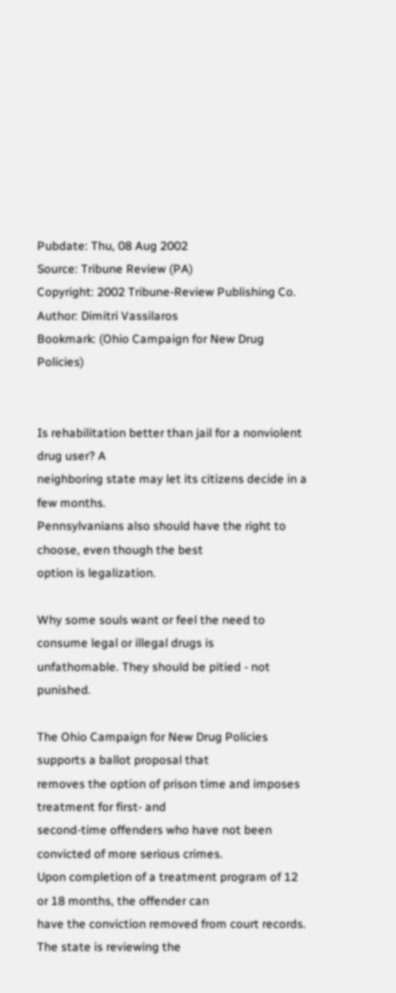Pubdate: Thu, 08 Aug 2002
Source: Tribune Review (PA)
Copyright: 2002 Tribune-Review Publishing Co.
Author: Dimitri Vassilaros
Bookmark: (Ohio Campaign for New Drug Policies)


Is rehabilitation better than jail for a nonviolent drug user? A
neighboring state may let its citizens decide in a few months.
Pennsylvanians also should have the right to choose, even though the best
option is legalization.

Why some souls want or feel the need to consume legal or illegal drugs is
unfathomable. They should be pitied - not punished.

The Ohio Campaign for New Drug Policies supports a ballot proposal that
removes the option of prison time and imposes treatment for first- and
second-time offenders who have not been convicted of more serious crimes.
Upon completion of a treatment program of 12 or 18 months, the offender can
have the conviction removed from court records. The state is reviewing the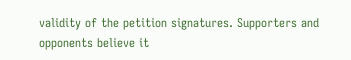validity of the petition signatures. Supporters and opponents believe it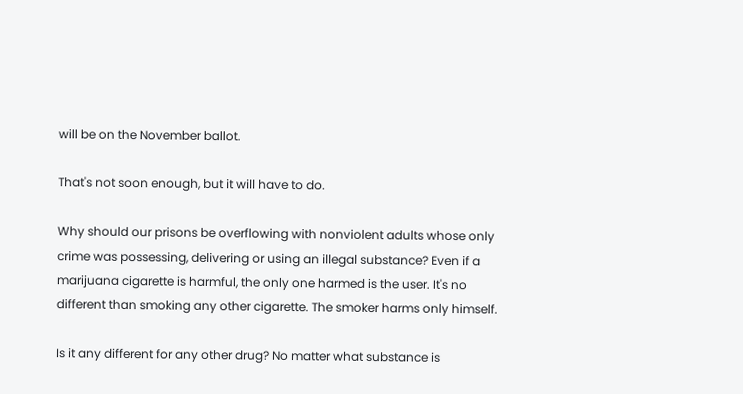will be on the November ballot.

That's not soon enough, but it will have to do.

Why should our prisons be overflowing with nonviolent adults whose only
crime was possessing, delivering or using an illegal substance? Even if a
marijuana cigarette is harmful, the only one harmed is the user. It's no
different than smoking any other cigarette. The smoker harms only himself.

Is it any different for any other drug? No matter what substance is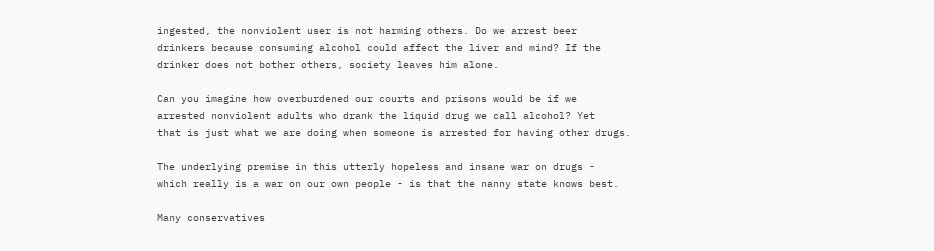ingested, the nonviolent user is not harming others. Do we arrest beer
drinkers because consuming alcohol could affect the liver and mind? If the
drinker does not bother others, society leaves him alone.

Can you imagine how overburdened our courts and prisons would be if we
arrested nonviolent adults who drank the liquid drug we call alcohol? Yet
that is just what we are doing when someone is arrested for having other drugs.

The underlying premise in this utterly hopeless and insane war on drugs -
which really is a war on our own people - is that the nanny state knows best.

Many conservatives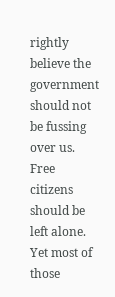rightly believe the government should not be fussing
over us. Free citizens should be left alone. Yet most of those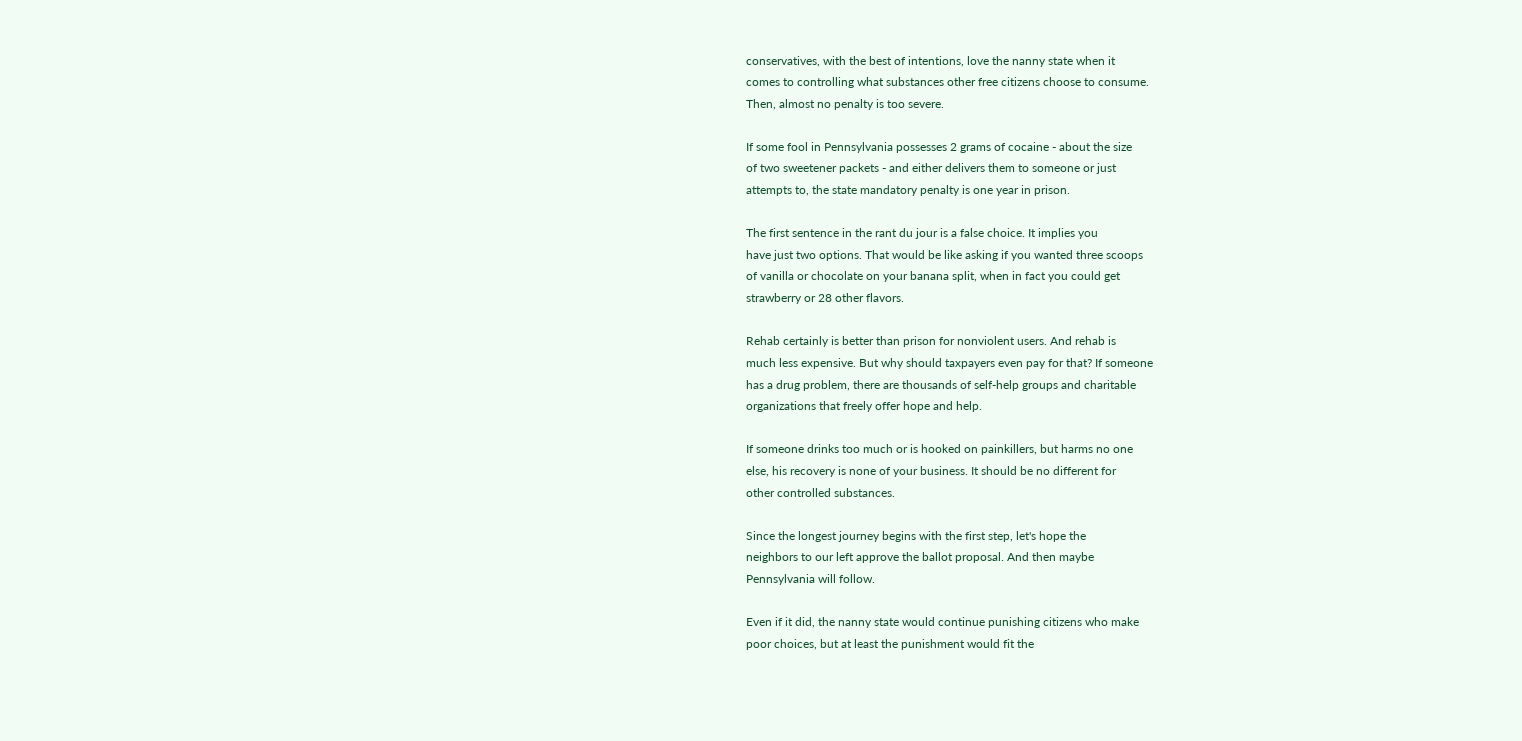conservatives, with the best of intentions, love the nanny state when it
comes to controlling what substances other free citizens choose to consume.
Then, almost no penalty is too severe.

If some fool in Pennsylvania possesses 2 grams of cocaine - about the size
of two sweetener packets - and either delivers them to someone or just
attempts to, the state mandatory penalty is one year in prison.

The first sentence in the rant du jour is a false choice. It implies you
have just two options. That would be like asking if you wanted three scoops
of vanilla or chocolate on your banana split, when in fact you could get
strawberry or 28 other flavors.

Rehab certainly is better than prison for nonviolent users. And rehab is
much less expensive. But why should taxpayers even pay for that? If someone
has a drug problem, there are thousands of self-help groups and charitable
organizations that freely offer hope and help.

If someone drinks too much or is hooked on painkillers, but harms no one
else, his recovery is none of your business. It should be no different for
other controlled substances.

Since the longest journey begins with the first step, let's hope the
neighbors to our left approve the ballot proposal. And then maybe
Pennsylvania will follow.

Even if it did, the nanny state would continue punishing citizens who make
poor choices, but at least the punishment would fit the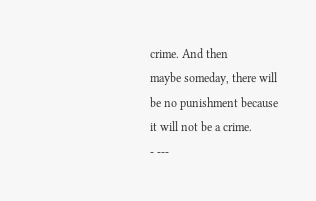crime. And then
maybe someday, there will be no punishment because it will not be a crime.
- ---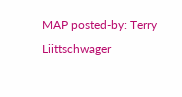MAP posted-by: Terry Liittschwager